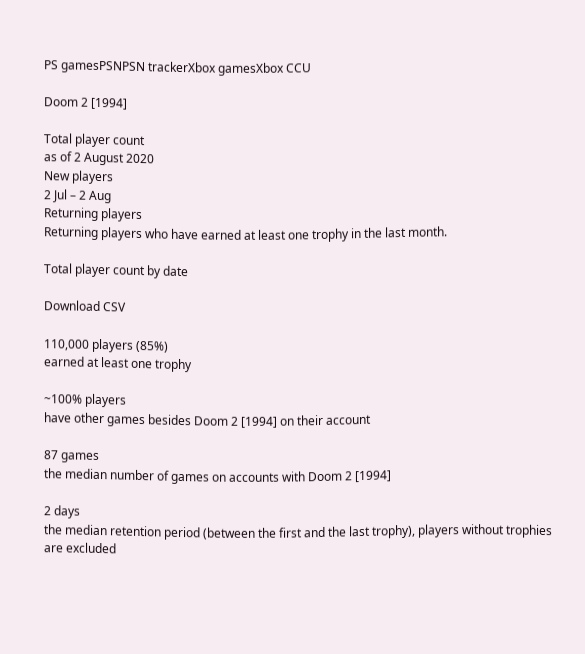PS gamesPSNPSN trackerXbox gamesXbox CCU

Doom 2 [1994]

Total player count
as of 2 August 2020
New players
2 Jul – 2 Aug
Returning players
Returning players who have earned at least one trophy in the last month.

Total player count by date

Download CSV

110,000 players (85%)
earned at least one trophy

~100% players
have other games besides Doom 2 [1994] on their account

87 games
the median number of games on accounts with Doom 2 [1994]

2 days
the median retention period (between the first and the last trophy), players without trophies are excluded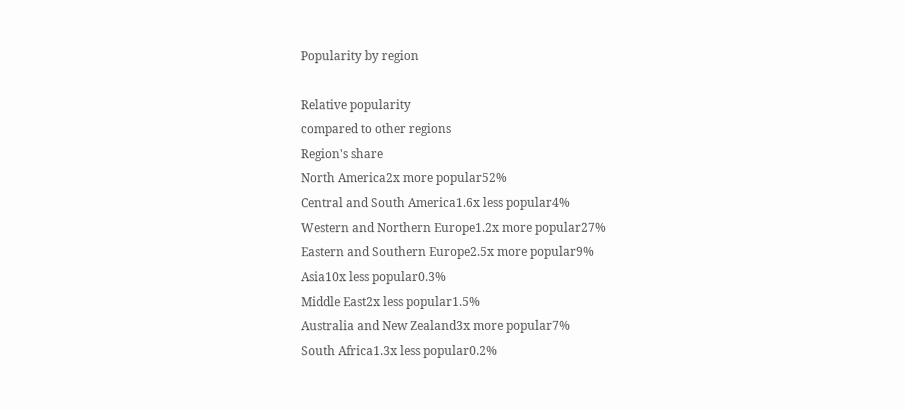Popularity by region

Relative popularity
compared to other regions
Region's share
North America2x more popular52%
Central and South America1.6x less popular4%
Western and Northern Europe1.2x more popular27%
Eastern and Southern Europe2.5x more popular9%
Asia10x less popular0.3%
Middle East2x less popular1.5%
Australia and New Zealand3x more popular7%
South Africa1.3x less popular0.2%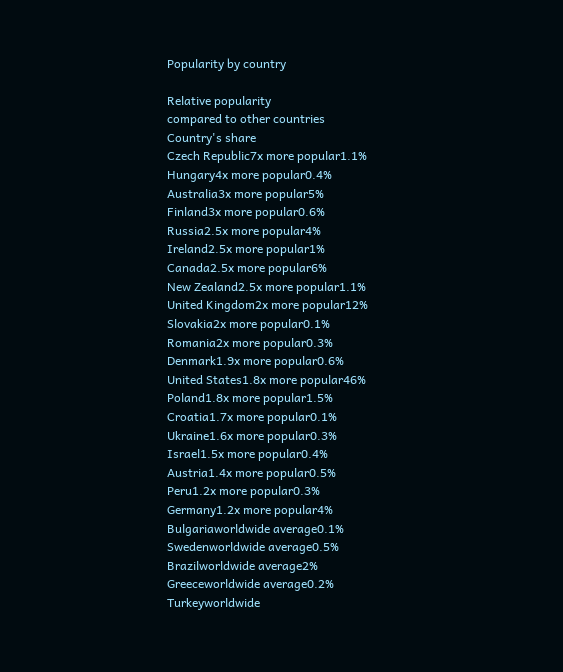Popularity by country

Relative popularity
compared to other countries
Country's share
Czech Republic7x more popular1.1%
Hungary4x more popular0.4%
Australia3x more popular5%
Finland3x more popular0.6%
Russia2.5x more popular4%
Ireland2.5x more popular1%
Canada2.5x more popular6%
New Zealand2.5x more popular1.1%
United Kingdom2x more popular12%
Slovakia2x more popular0.1%
Romania2x more popular0.3%
Denmark1.9x more popular0.6%
United States1.8x more popular46%
Poland1.8x more popular1.5%
Croatia1.7x more popular0.1%
Ukraine1.6x more popular0.3%
Israel1.5x more popular0.4%
Austria1.4x more popular0.5%
Peru1.2x more popular0.3%
Germany1.2x more popular4%
Bulgariaworldwide average0.1%
Swedenworldwide average0.5%
Brazilworldwide average2%
Greeceworldwide average0.2%
Turkeyworldwide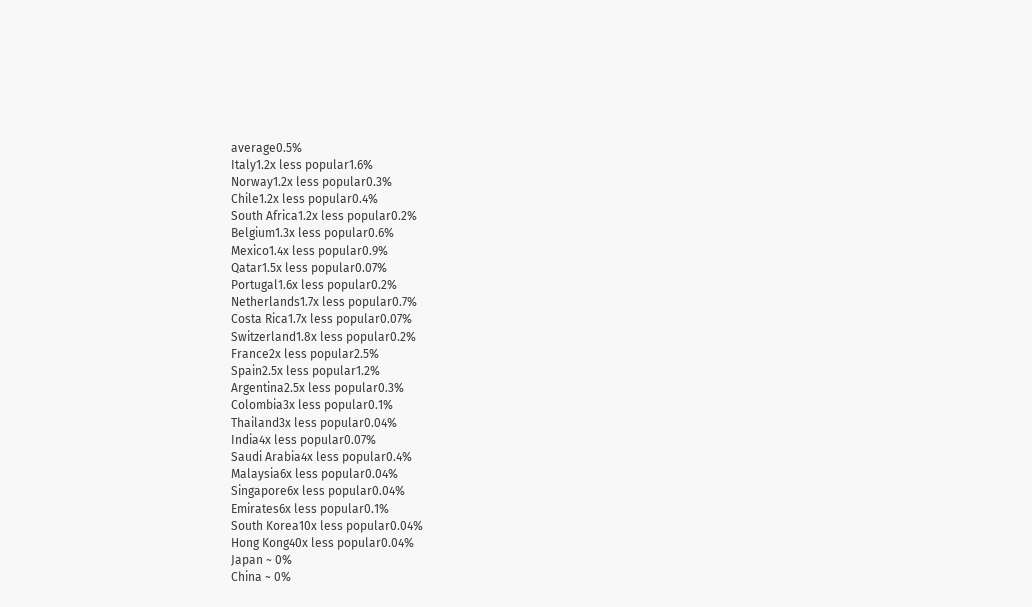average0.5%
Italy1.2x less popular1.6%
Norway1.2x less popular0.3%
Chile1.2x less popular0.4%
South Africa1.2x less popular0.2%
Belgium1.3x less popular0.6%
Mexico1.4x less popular0.9%
Qatar1.5x less popular0.07%
Portugal1.6x less popular0.2%
Netherlands1.7x less popular0.7%
Costa Rica1.7x less popular0.07%
Switzerland1.8x less popular0.2%
France2x less popular2.5%
Spain2.5x less popular1.2%
Argentina2.5x less popular0.3%
Colombia3x less popular0.1%
Thailand3x less popular0.04%
India4x less popular0.07%
Saudi Arabia4x less popular0.4%
Malaysia6x less popular0.04%
Singapore6x less popular0.04%
Emirates6x less popular0.1%
South Korea10x less popular0.04%
Hong Kong40x less popular0.04%
Japan ~ 0%
China ~ 0%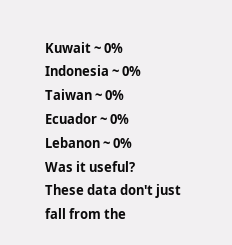Kuwait ~ 0%
Indonesia ~ 0%
Taiwan ~ 0%
Ecuador ~ 0%
Lebanon ~ 0%
Was it useful?
These data don't just fall from the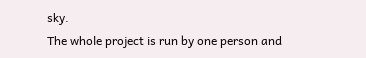sky.
The whole project is run by one person and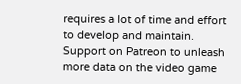requires a lot of time and effort to develop and maintain.
Support on Patreon to unleash more data on the video game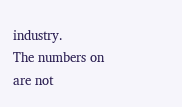industry.
The numbers on are not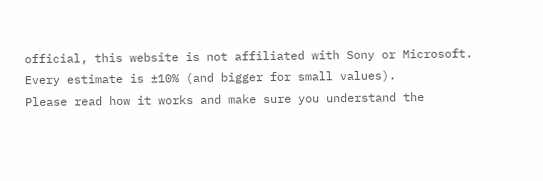official, this website is not affiliated with Sony or Microsoft.
Every estimate is ±10% (and bigger for small values).
Please read how it works and make sure you understand the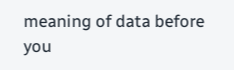meaning of data before you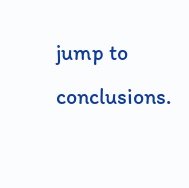jump to conclusions.